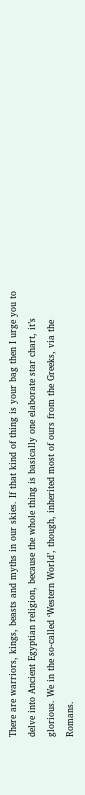There are warriors, kings, beasts and myths in our skies. If that kind of thing is your bag then I urge you to delve into Ancient Egyptian religion, because the whole thing is basically one elaborate star chart, it’s glorious. We in the so-called ‘Western World’, though, inherited most of ours from the Greeks, via the Romans.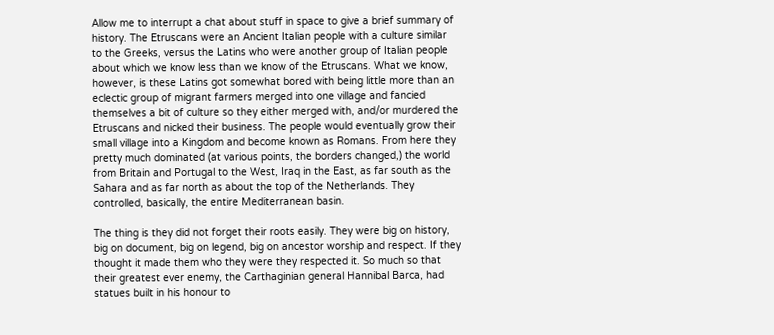Allow me to interrupt a chat about stuff in space to give a brief summary of history. The Etruscans were an Ancient Italian people with a culture similar to the Greeks, versus the Latins who were another group of Italian people about which we know less than we know of the Etruscans. What we know, however, is these Latins got somewhat bored with being little more than an eclectic group of migrant farmers merged into one village and fancied themselves a bit of culture so they either merged with, and/or murdered the Etruscans and nicked their business. The people would eventually grow their small village into a Kingdom and become known as Romans. From here they pretty much dominated (at various points, the borders changed,) the world from Britain and Portugal to the West, Iraq in the East, as far south as the Sahara and as far north as about the top of the Netherlands. They controlled, basically, the entire Mediterranean basin.

The thing is they did not forget their roots easily. They were big on history, big on document, big on legend, big on ancestor worship and respect. If they thought it made them who they were they respected it. So much so that their greatest ever enemy, the Carthaginian general Hannibal Barca, had statues built in his honour to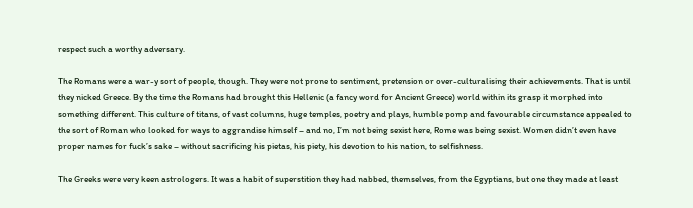respect such a worthy adversary.

The Romans were a war-y sort of people, though. They were not prone to sentiment, pretension or over-culturalising their achievements. That is until they nicked Greece. By the time the Romans had brought this Hellenic (a fancy word for Ancient Greece) world within its grasp it morphed into something different. This culture of titans, of vast columns, huge temples, poetry and plays, humble pomp and favourable circumstance appealed to the sort of Roman who looked for ways to aggrandise himself – and no, I’m not being sexist here, Rome was being sexist. Women didn’t even have proper names for fuck’s sake – without sacrificing his pietas, his piety, his devotion to his nation, to selfishness.

The Greeks were very keen astrologers. It was a habit of superstition they had nabbed, themselves, from the Egyptians, but one they made at least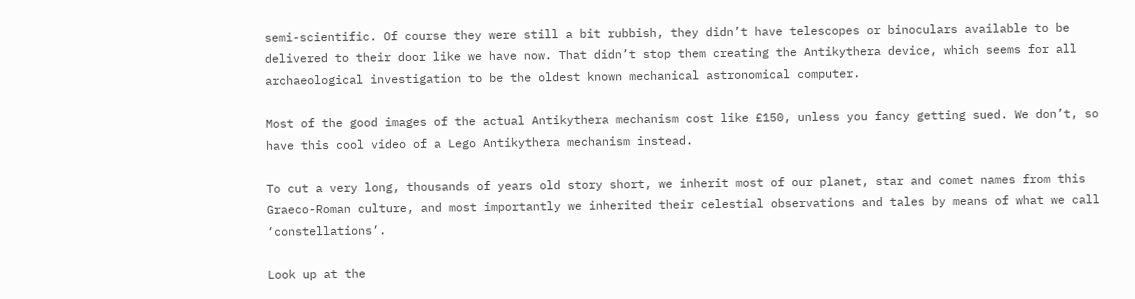semi-scientific. Of course they were still a bit rubbish, they didn’t have telescopes or binoculars available to be delivered to their door like we have now. That didn’t stop them creating the Antikythera device, which seems for all archaeological investigation to be the oldest known mechanical astronomical computer.

Most of the good images of the actual Antikythera mechanism cost like £150, unless you fancy getting sued. We don’t, so have this cool video of a Lego Antikythera mechanism instead.

To cut a very long, thousands of years old story short, we inherit most of our planet, star and comet names from this Graeco-Roman culture, and most importantly we inherited their celestial observations and tales by means of what we call ‘constellations’.

Look up at the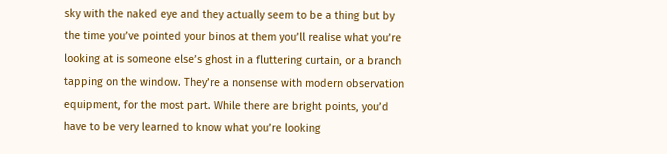sky with the naked eye and they actually seem to be a thing but by the time you’ve pointed your binos at them you’ll realise what you’re looking at is someone else’s ghost in a fluttering curtain, or a branch tapping on the window. They’re a nonsense with modern observation equipment, for the most part. While there are bright points, you’d have to be very learned to know what you’re looking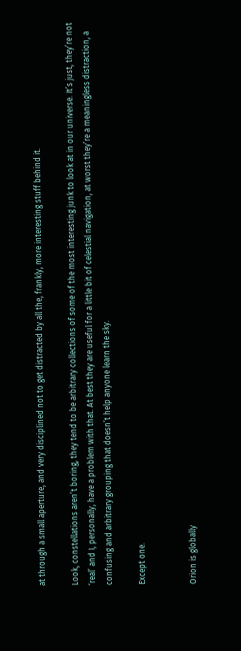at through a small aperture, and very disciplined not to get distracted by all the, frankly, more interesting stuff behind it.

Look, constellations aren’t boring, they tend to be arbitrary collections of some of the most interesting junk to look at in our universe. It’s just, they’re not ‘real’ and I, personally, have a problem with that. At best they are useful for a little bit of celestial navigation, at worst they’re a meaningless distraction, a confusing and arbitrary grouping that doesn’t help anyone learn the sky.

Except one.


Orion is globally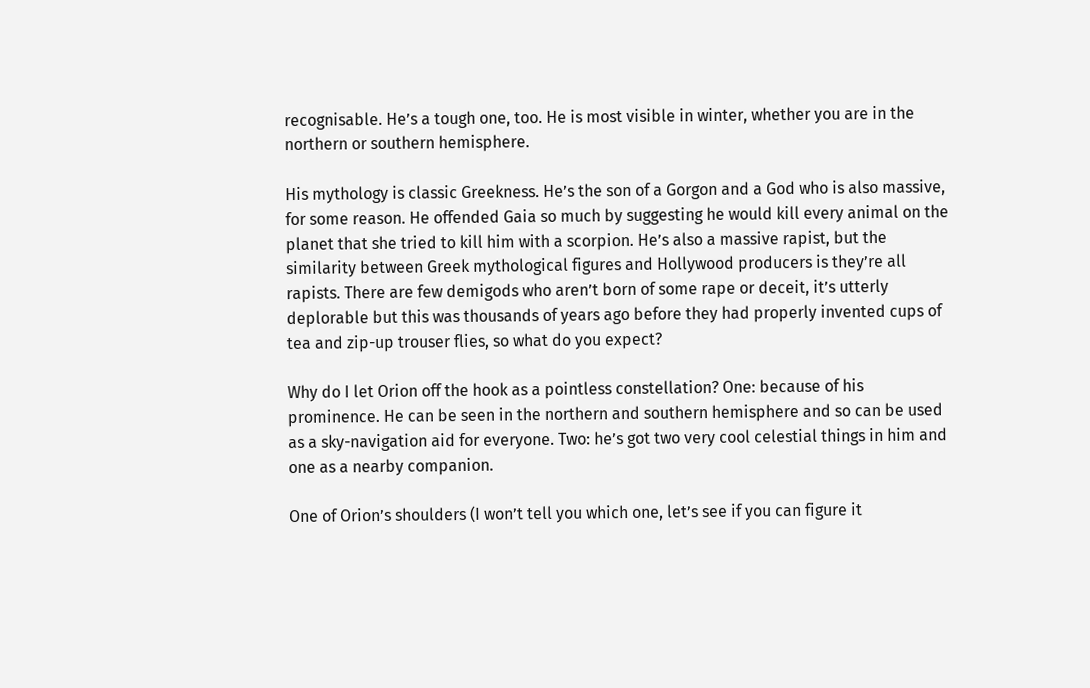recognisable. He’s a tough one, too. He is most visible in winter, whether you are in the northern or southern hemisphere.

His mythology is classic Greekness. He’s the son of a Gorgon and a God who is also massive, for some reason. He offended Gaia so much by suggesting he would kill every animal on the planet that she tried to kill him with a scorpion. He’s also a massive rapist, but the similarity between Greek mythological figures and Hollywood producers is they’re all rapists. There are few demigods who aren’t born of some rape or deceit, it’s utterly deplorable but this was thousands of years ago before they had properly invented cups of tea and zip-up trouser flies, so what do you expect?

Why do I let Orion off the hook as a pointless constellation? One: because of his prominence. He can be seen in the northern and southern hemisphere and so can be used as a sky-navigation aid for everyone. Two: he’s got two very cool celestial things in him and one as a nearby companion.

One of Orion’s shoulders (I won’t tell you which one, let’s see if you can figure it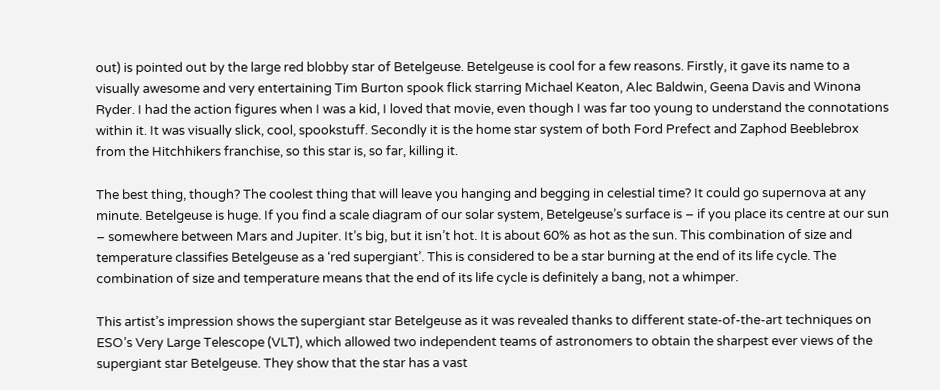out) is pointed out by the large red blobby star of Betelgeuse. Betelgeuse is cool for a few reasons. Firstly, it gave its name to a visually awesome and very entertaining Tim Burton spook flick starring Michael Keaton, Alec Baldwin, Geena Davis and Winona Ryder. I had the action figures when I was a kid, I loved that movie, even though I was far too young to understand the connotations within it. It was visually slick, cool, spookstuff. Secondly it is the home star system of both Ford Prefect and Zaphod Beeblebrox from the Hitchhikers franchise, so this star is, so far, killing it.

The best thing, though? The coolest thing that will leave you hanging and begging in celestial time? It could go supernova at any minute. Betelgeuse is huge. If you find a scale diagram of our solar system, Betelgeuse’s surface is – if you place its centre at our sun – somewhere between Mars and Jupiter. It’s big, but it isn’t hot. It is about 60% as hot as the sun. This combination of size and temperature classifies Betelgeuse as a ‘red supergiant’. This is considered to be a star burning at the end of its life cycle. The combination of size and temperature means that the end of its life cycle is definitely a bang, not a whimper.

This artist’s impression shows the supergiant star Betelgeuse as it was revealed thanks to different state-of-the-art techniques on ESO’s Very Large Telescope (VLT), which allowed two independent teams of astronomers to obtain the sharpest ever views of the supergiant star Betelgeuse. They show that the star has a vast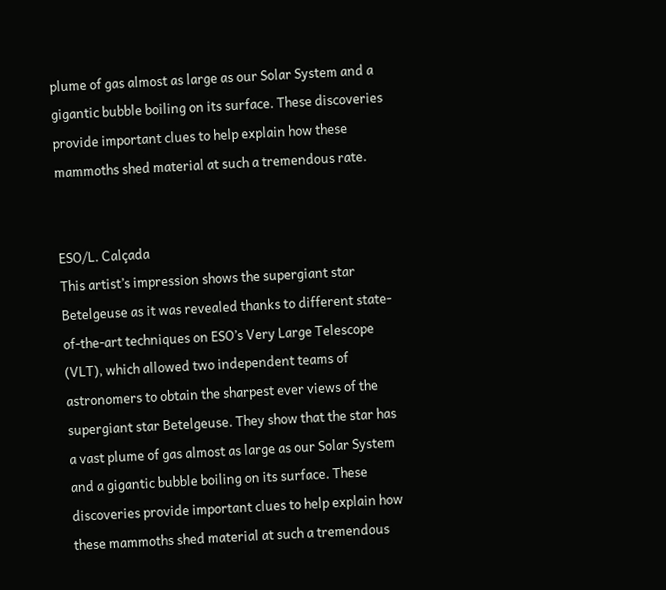plume of gas almost as large as our Solar System and a gigantic bubble boiling on its surface. These discoveries provide important clues to help explain how these mammoths shed material at such a tremendous rate.


ESO/L. Calçada
This artist’s impression shows the supergiant star Betelgeuse as it was revealed thanks to different state-of-the-art techniques on ESO’s Very Large Telescope (VLT), which allowed two independent teams of astronomers to obtain the sharpest ever views of the supergiant star Betelgeuse. They show that the star has a vast plume of gas almost as large as our Solar System and a gigantic bubble boiling on its surface. These discoveries provide important clues to help explain how these mammoths shed material at such a tremendous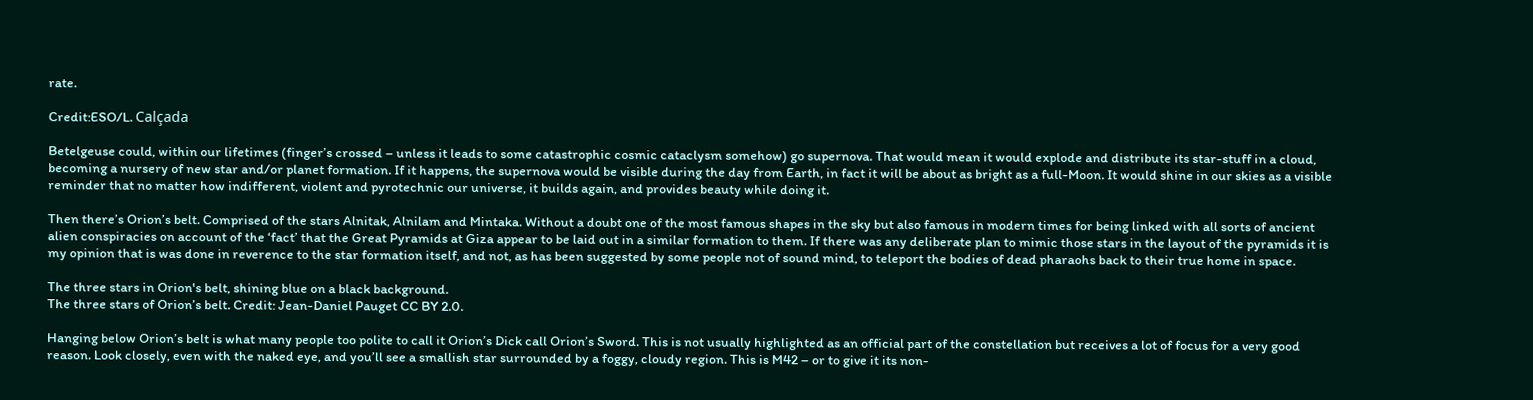rate.

Credit:ESO/L. Calçada

Betelgeuse could, within our lifetimes (finger’s crossed – unless it leads to some catastrophic cosmic cataclysm somehow) go supernova. That would mean it would explode and distribute its star-stuff in a cloud, becoming a nursery of new star and/or planet formation. If it happens, the supernova would be visible during the day from Earth, in fact it will be about as bright as a full-Moon. It would shine in our skies as a visible reminder that no matter how indifferent, violent and pyrotechnic our universe, it builds again, and provides beauty while doing it.

Then there’s Orion’s belt. Comprised of the stars Alnitak, Alnilam and Mintaka. Without a doubt one of the most famous shapes in the sky but also famous in modern times for being linked with all sorts of ancient alien conspiracies on account of the ‘fact’ that the Great Pyramids at Giza appear to be laid out in a similar formation to them. If there was any deliberate plan to mimic those stars in the layout of the pyramids it is my opinion that is was done in reverence to the star formation itself, and not, as has been suggested by some people not of sound mind, to teleport the bodies of dead pharaohs back to their true home in space.

The three stars in Orion's belt, shining blue on a black background.
The three stars of Orion’s belt. Credit: Jean-Daniel Pauget CC BY 2.0.

Hanging below Orion’s belt is what many people too polite to call it Orion’s Dick call Orion’s Sword. This is not usually highlighted as an official part of the constellation but receives a lot of focus for a very good reason. Look closely, even with the naked eye, and you’ll see a smallish star surrounded by a foggy, cloudy region. This is M42 – or to give it its non-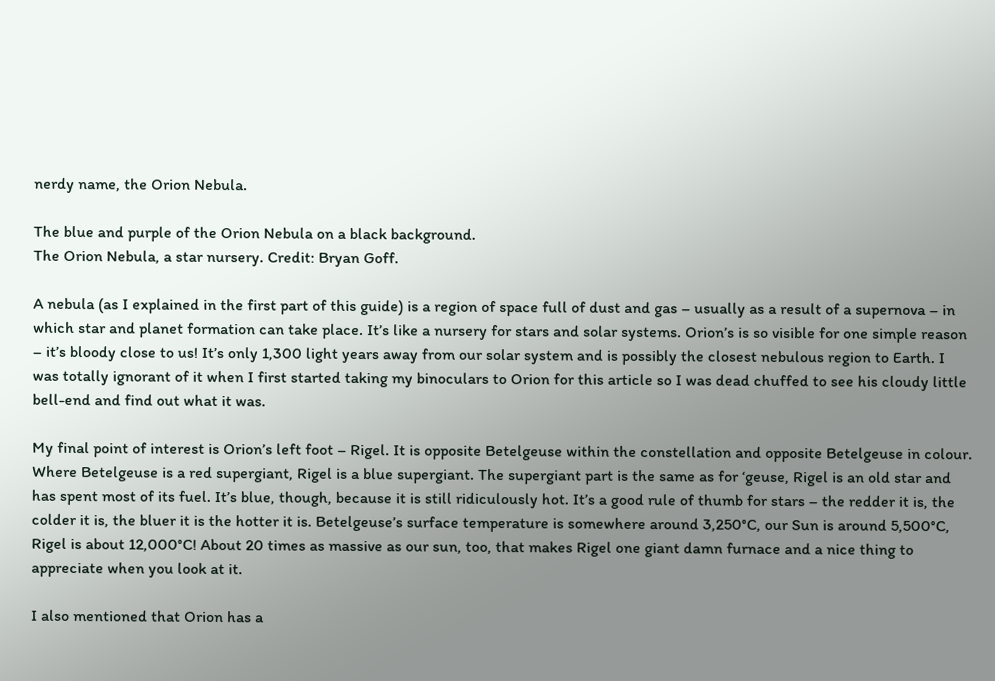nerdy name, the Orion Nebula.

The blue and purple of the Orion Nebula on a black background.
The Orion Nebula, a star nursery. Credit: Bryan Goff.

A nebula (as I explained in the first part of this guide) is a region of space full of dust and gas – usually as a result of a supernova – in which star and planet formation can take place. It’s like a nursery for stars and solar systems. Orion’s is so visible for one simple reason – it’s bloody close to us! It’s only 1,300 light years away from our solar system and is possibly the closest nebulous region to Earth. I was totally ignorant of it when I first started taking my binoculars to Orion for this article so I was dead chuffed to see his cloudy little bell-end and find out what it was.

My final point of interest is Orion’s left foot – Rigel. It is opposite Betelgeuse within the constellation and opposite Betelgeuse in colour. Where Betelgeuse is a red supergiant, Rigel is a blue supergiant. The supergiant part is the same as for ‘geuse, Rigel is an old star and has spent most of its fuel. It’s blue, though, because it is still ridiculously hot. It’s a good rule of thumb for stars – the redder it is, the colder it is, the bluer it is the hotter it is. Betelgeuse’s surface temperature is somewhere around 3,250°C, our Sun is around 5,500°C, Rigel is about 12,000°C! About 20 times as massive as our sun, too, that makes Rigel one giant damn furnace and a nice thing to appreciate when you look at it.

I also mentioned that Orion has a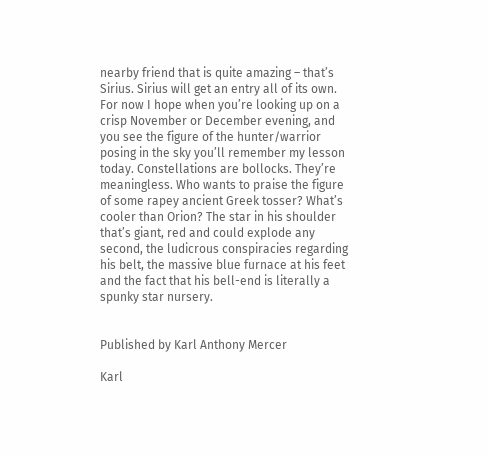nearby friend that is quite amazing – that’s Sirius. Sirius will get an entry all of its own. For now I hope when you’re looking up on a crisp November or December evening, and you see the figure of the hunter/warrior posing in the sky you’ll remember my lesson today. Constellations are bollocks. They’re meaningless. Who wants to praise the figure of some rapey ancient Greek tosser? What’s cooler than Orion? The star in his shoulder that’s giant, red and could explode any second, the ludicrous conspiracies regarding his belt, the massive blue furnace at his feet and the fact that his bell-end is literally a spunky star nursery.


Published by Karl Anthony Mercer

Karl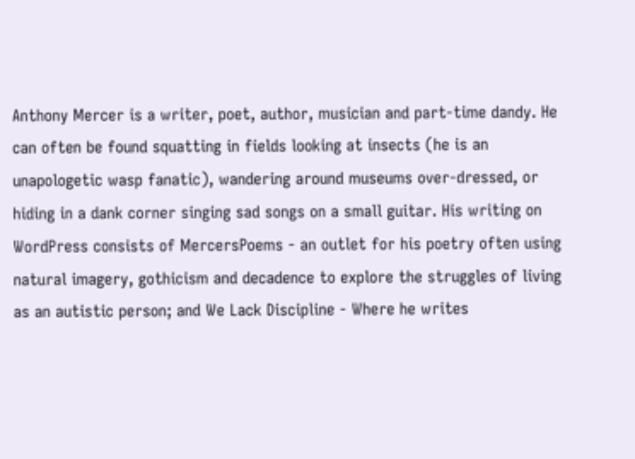Anthony Mercer is a writer, poet, author, musician and part-time dandy. He can often be found squatting in fields looking at insects (he is an unapologetic wasp fanatic), wandering around museums over-dressed, or hiding in a dank corner singing sad songs on a small guitar. His writing on WordPress consists of MercersPoems - an outlet for his poetry often using natural imagery, gothicism and decadence to explore the struggles of living as an autistic person; and We Lack Discipline - Where he writes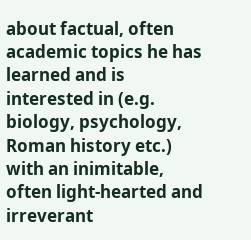about factual, often academic topics he has learned and is interested in (e.g. biology, psychology, Roman history etc.) with an inimitable, often light-hearted and irreverant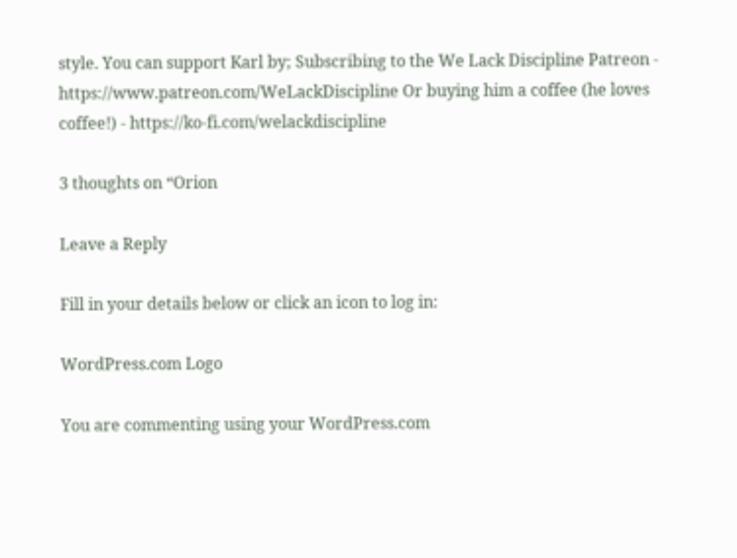style. You can support Karl by; Subscribing to the We Lack Discipline Patreon - https://www.patreon.com/WeLackDiscipline Or buying him a coffee (he loves coffee!) - https://ko-fi.com/welackdiscipline

3 thoughts on “Orion

Leave a Reply

Fill in your details below or click an icon to log in:

WordPress.com Logo

You are commenting using your WordPress.com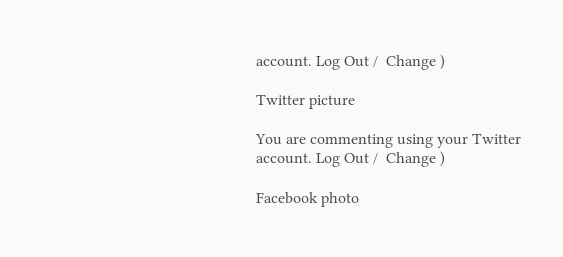account. Log Out /  Change )

Twitter picture

You are commenting using your Twitter account. Log Out /  Change )

Facebook photo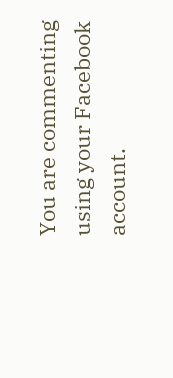You are commenting using your Facebook account.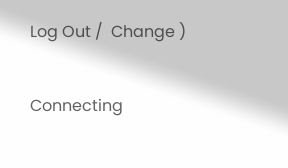Log Out /  Change )

Connecting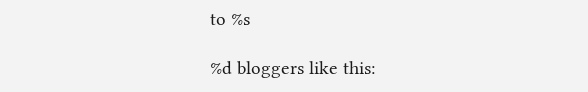to %s

%d bloggers like this: